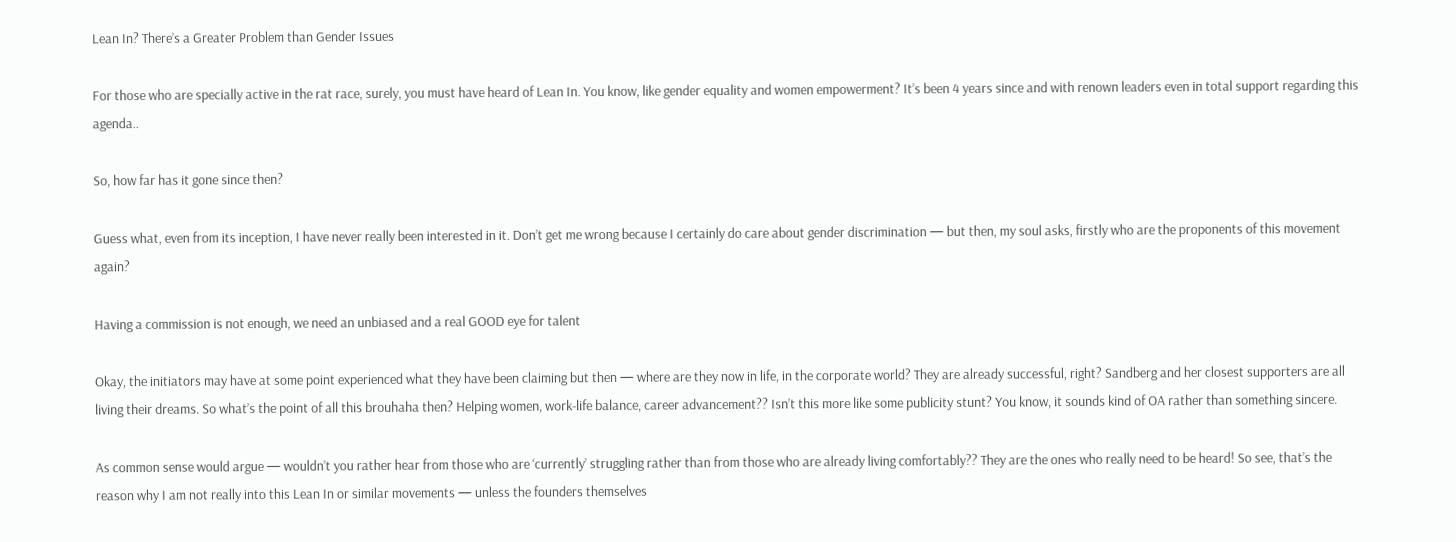Lean In? There’s a Greater Problem than Gender Issues

For those who are specially active in the rat race, surely, you must have heard of Lean In. You know, like gender equality and women empowerment? It’s been 4 years since and with renown leaders even in total support regarding this agenda..

So, how far has it gone since then?

Guess what, even from its inception, I have never really been interested in it. Don’t get me wrong because I certainly do care about gender discrimination — but then, my soul asks, firstly who are the proponents of this movement again?

Having a commission is not enough, we need an unbiased and a real GOOD eye for talent

Okay, the initiators may have at some point experienced what they have been claiming but then — where are they now in life, in the corporate world? They are already successful, right? Sandberg and her closest supporters are all living their dreams. So what’s the point of all this brouhaha then? Helping women, work-life balance, career advancement?? Isn’t this more like some publicity stunt? You know, it sounds kind of OA rather than something sincere.

As common sense would argue — wouldn’t you rather hear from those who are ‘currently’ struggling rather than from those who are already living comfortably?? They are the ones who really need to be heard! So see, that’s the reason why I am not really into this Lean In or similar movements — unless the founders themselves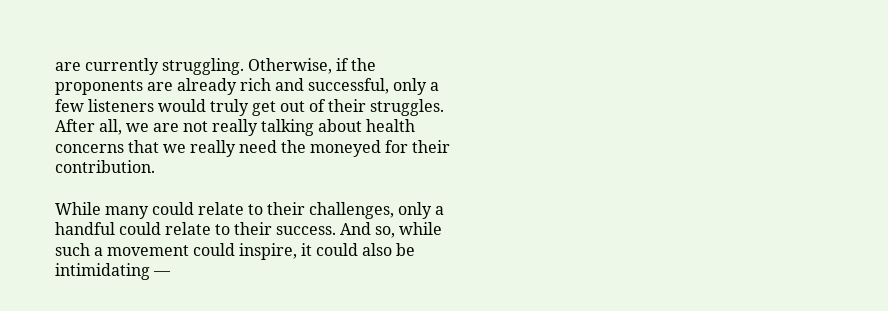are currently struggling. Otherwise, if the proponents are already rich and successful, only a few listeners would truly get out of their struggles. After all, we are not really talking about health concerns that we really need the moneyed for their contribution.

While many could relate to their challenges, only a handful could relate to their success. And so, while such a movement could inspire, it could also be intimidating —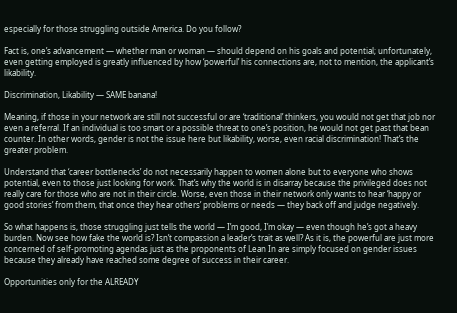especially for those struggling outside America. Do you follow?

Fact is, one’s advancement — whether man or woman — should depend on his goals and potential; unfortunately, even getting employed is greatly influenced by how ‘powerful’ his connections are, not to mention, the applicant’s likability.

Discrimination, Likability — SAME banana!

Meaning, if those in your network are still not successful or are ‘traditional’ thinkers, you would not get that job nor even a referral. If an individual is too smart or a possible threat to one’s position, he would not get past that bean counter. In other words, gender is not the issue here but likability, worse, even racial discrimination! That’s the greater problem.

Understand that ‘career bottlenecks’ do not necessarily happen to women alone but to everyone who shows potential, even to those just looking for work. That’s why the world is in disarray because the privileged does not really care for those who are not in their circle. Worse, even those in their network only wants to hear ‘happy or good stories’ from them, that once they hear others’ problems or needs — they back off and judge negatively.

So what happens is, those struggling just tells the world — I’m good, I’m okay — even though he’s got a heavy burden. Now see how fake the world is? Isn’t compassion a leader’s trait as well? As it is, the powerful are just more concerned of self-promoting agendas just as the proponents of Lean In are simply focused on gender issues because they already have reached some degree of success in their career.

Opportunities only for the ALREADY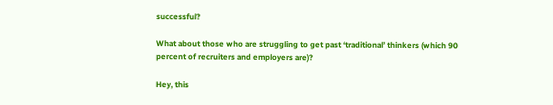successful?

What about those who are struggling to get past ‘traditional’ thinkers (which 90 percent of recruiters and employers are)?

Hey, this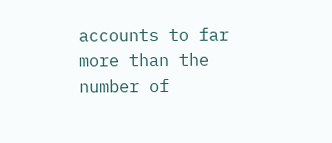accounts to far more than the number of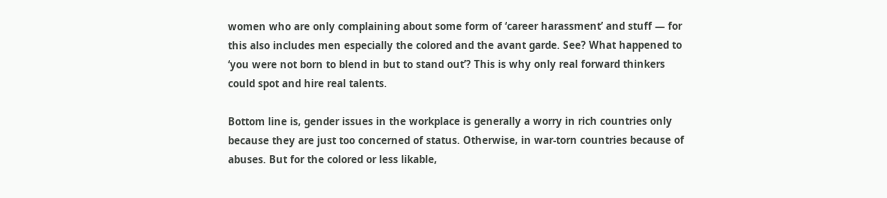women who are only complaining about some form of ‘career harassment’ and stuff — for this also includes men especially the colored and the avant garde. See? What happened to ‘you were not born to blend in but to stand out’? This is why only real forward thinkers could spot and hire real talents.

Bottom line is, gender issues in the workplace is generally a worry in rich countries only because they are just too concerned of status. Otherwise, in war-torn countries because of abuses. But for the colored or less likable,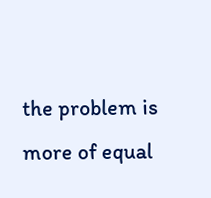the problem is more of equal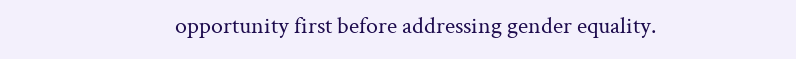opportunity first before addressing gender equality.